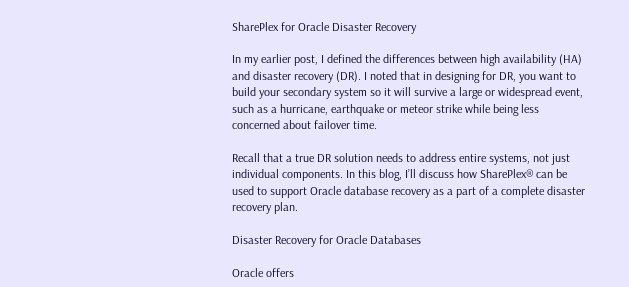SharePlex for Oracle Disaster Recovery

In my earlier post, I defined the differences between high availability (HA) and disaster recovery (DR). I noted that in designing for DR, you want to build your secondary system so it will survive a large or widespread event, such as a hurricane, earthquake or meteor strike while being less concerned about failover time.

Recall that a true DR solution needs to address entire systems, not just individual components. In this blog, I’ll discuss how SharePlex® can be used to support Oracle database recovery as a part of a complete disaster recovery plan.

Disaster Recovery for Oracle Databases

Oracle offers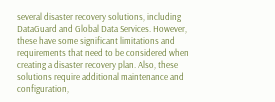several disaster recovery solutions, including DataGuard and Global Data Services. However, these have some significant limitations and requirements that need to be considered when creating a disaster recovery plan. Also, these solutions require additional maintenance and configuration,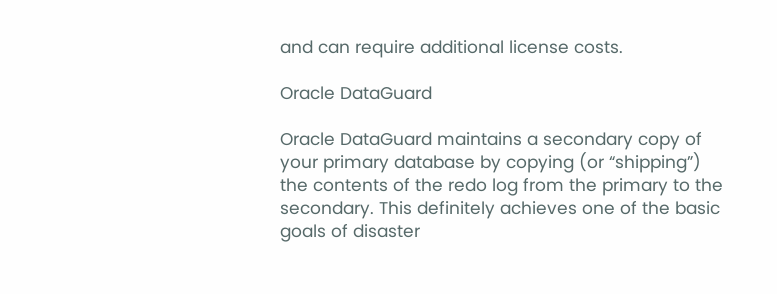and can require additional license costs.

Oracle DataGuard

Oracle DataGuard maintains a secondary copy of your primary database by copying (or “shipping”) the contents of the redo log from the primary to the secondary. This definitely achieves one of the basic goals of disaster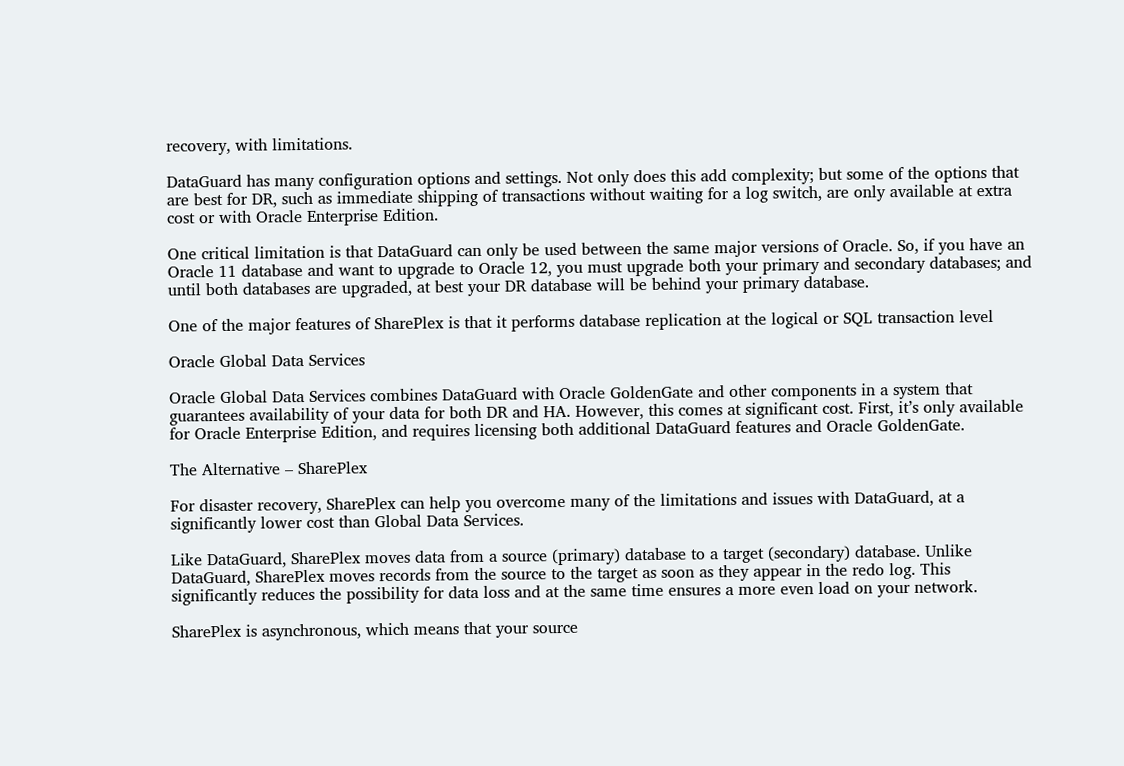recovery, with limitations.

DataGuard has many configuration options and settings. Not only does this add complexity; but some of the options that are best for DR, such as immediate shipping of transactions without waiting for a log switch, are only available at extra cost or with Oracle Enterprise Edition.

One critical limitation is that DataGuard can only be used between the same major versions of Oracle. So, if you have an Oracle 11 database and want to upgrade to Oracle 12, you must upgrade both your primary and secondary databases; and until both databases are upgraded, at best your DR database will be behind your primary database.

One of the major features of SharePlex is that it performs database replication at the logical or SQL transaction level

Oracle Global Data Services

Oracle Global Data Services combines DataGuard with Oracle GoldenGate and other components in a system that guarantees availability of your data for both DR and HA. However, this comes at significant cost. First, it’s only available for Oracle Enterprise Edition, and requires licensing both additional DataGuard features and Oracle GoldenGate.

The Alternative – SharePlex

For disaster recovery, SharePlex can help you overcome many of the limitations and issues with DataGuard, at a significantly lower cost than Global Data Services.

Like DataGuard, SharePlex moves data from a source (primary) database to a target (secondary) database. Unlike DataGuard, SharePlex moves records from the source to the target as soon as they appear in the redo log. This significantly reduces the possibility for data loss and at the same time ensures a more even load on your network.

SharePlex is asynchronous, which means that your source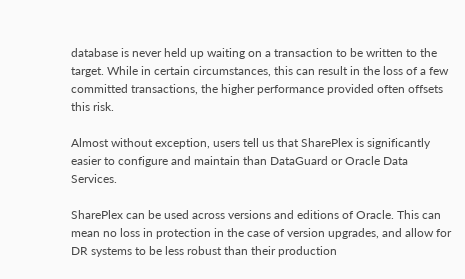database is never held up waiting on a transaction to be written to the target. While in certain circumstances, this can result in the loss of a few committed transactions, the higher performance provided often offsets this risk.

Almost without exception, users tell us that SharePlex is significantly easier to configure and maintain than DataGuard or Oracle Data Services.

SharePlex can be used across versions and editions of Oracle. This can mean no loss in protection in the case of version upgrades, and allow for DR systems to be less robust than their production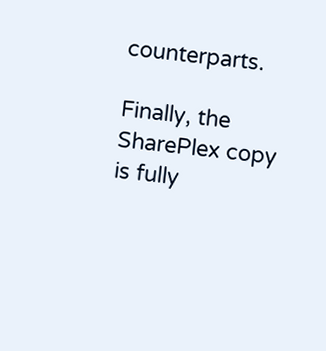counterparts.

Finally, the SharePlex copy is fully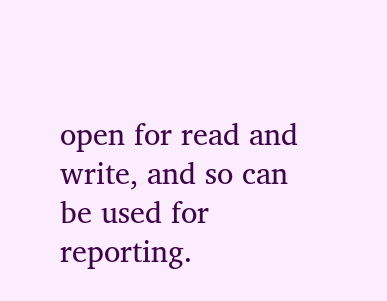open for read and write, and so can be used for reporting.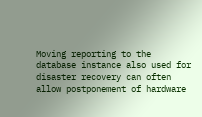Moving reporting to the database instance also used for disaster recovery can often allow postponement of hardware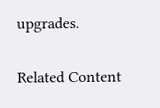upgrades.

Related Content